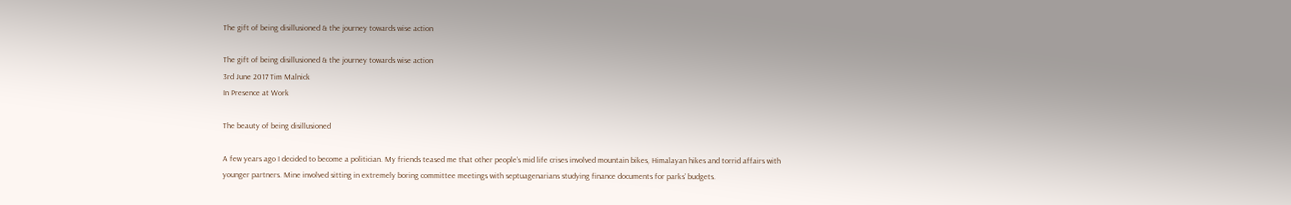The gift of being disillusioned & the journey towards wise action

The gift of being disillusioned & the journey towards wise action
3rd June 2017 Tim Malnick
In Presence at Work

The beauty of being disillusioned

A few years ago I decided to become a politician. My friends teased me that other people’s mid life crises involved mountain bikes, Himalayan hikes and torrid affairs with younger partners. Mine involved sitting in extremely boring committee meetings with septuagenarians studying finance documents for parks’ budgets.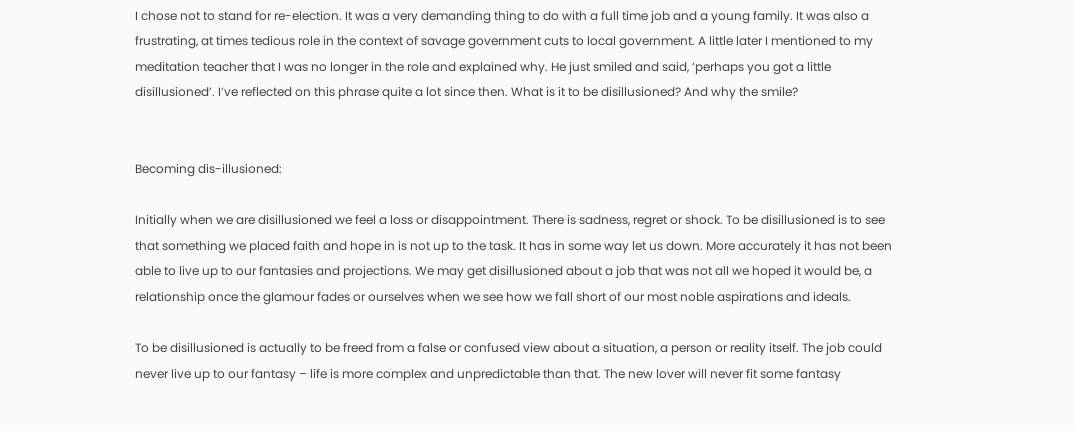I chose not to stand for re-election. It was a very demanding thing to do with a full time job and a young family. It was also a frustrating, at times tedious role in the context of savage government cuts to local government. A little later I mentioned to my meditation teacher that I was no longer in the role and explained why. He just smiled and said, ‘perhaps you got a little disillusioned’. I’ve reflected on this phrase quite a lot since then. What is it to be disillusioned? And why the smile?


Becoming dis-illusioned:

Initially when we are disillusioned we feel a loss or disappointment. There is sadness, regret or shock. To be disillusioned is to see that something we placed faith and hope in is not up to the task. It has in some way let us down. More accurately it has not been able to live up to our fantasies and projections. We may get disillusioned about a job that was not all we hoped it would be, a relationship once the glamour fades or ourselves when we see how we fall short of our most noble aspirations and ideals.

To be disillusioned is actually to be freed from a false or confused view about a situation, a person or reality itself. The job could never live up to our fantasy – life is more complex and unpredictable than that. The new lover will never fit some fantasy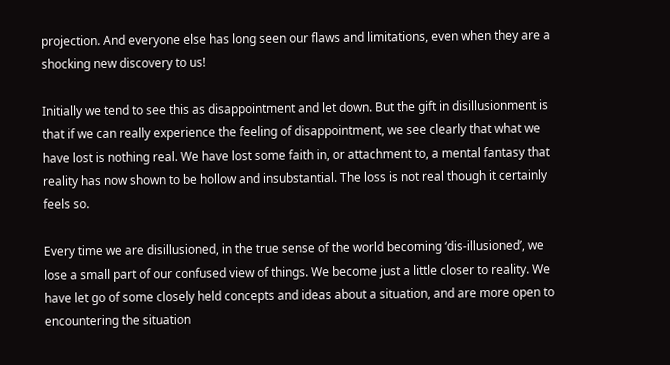projection. And everyone else has long seen our flaws and limitations, even when they are a shocking new discovery to us!

Initially we tend to see this as disappointment and let down. But the gift in disillusionment is that if we can really experience the feeling of disappointment, we see clearly that what we have lost is nothing real. We have lost some faith in, or attachment to, a mental fantasy that reality has now shown to be hollow and insubstantial. The loss is not real though it certainly feels so.

Every time we are disillusioned, in the true sense of the world becoming ‘dis-illusioned’, we lose a small part of our confused view of things. We become just a little closer to reality. We have let go of some closely held concepts and ideas about a situation, and are more open to encountering the situation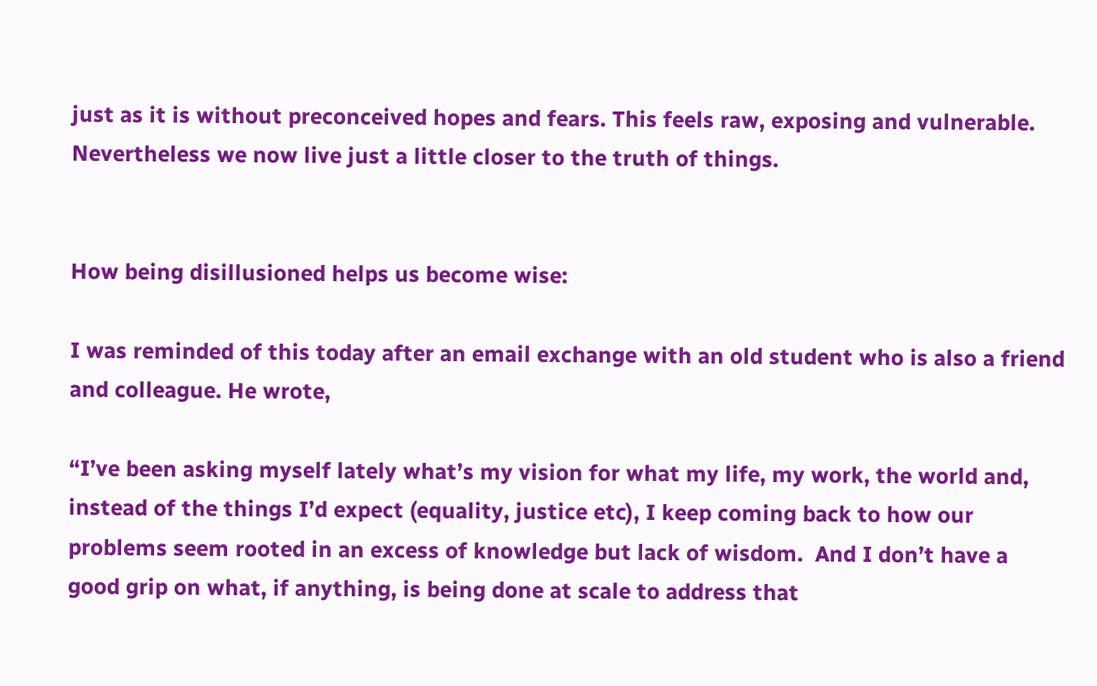just as it is without preconceived hopes and fears. This feels raw, exposing and vulnerable. Nevertheless we now live just a little closer to the truth of things.


How being disillusioned helps us become wise:

I was reminded of this today after an email exchange with an old student who is also a friend and colleague. He wrote,

“I’ve been asking myself lately what’s my vision for what my life, my work, the world and, instead of the things I’d expect (equality, justice etc), I keep coming back to how our problems seem rooted in an excess of knowledge but lack of wisdom.  And I don’t have a good grip on what, if anything, is being done at scale to address that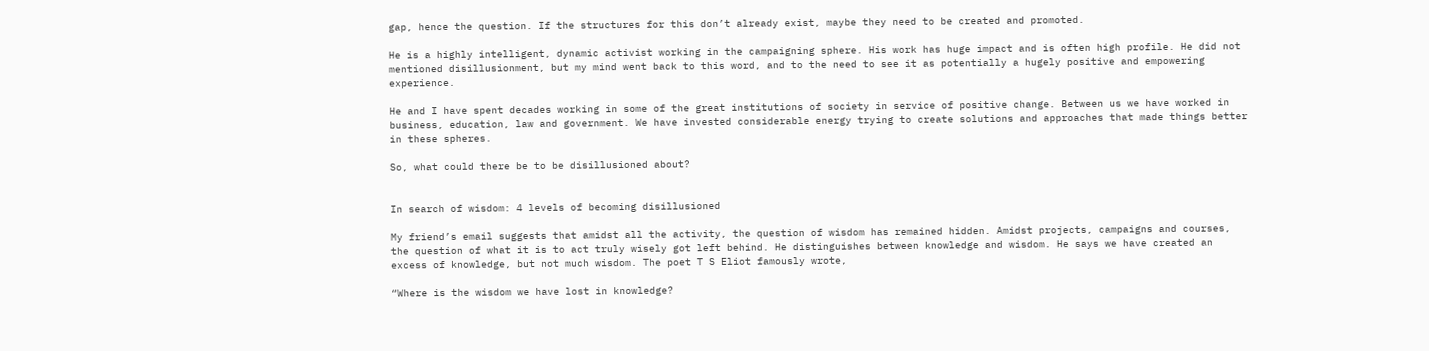gap, hence the question. If the structures for this don’t already exist, maybe they need to be created and promoted.

He is a highly intelligent, dynamic activist working in the campaigning sphere. His work has huge impact and is often high profile. He did not mentioned disillusionment, but my mind went back to this word, and to the need to see it as potentially a hugely positive and empowering experience.

He and I have spent decades working in some of the great institutions of society in service of positive change. Between us we have worked in business, education, law and government. We have invested considerable energy trying to create solutions and approaches that made things better in these spheres.

So, what could there be to be disillusioned about?


In search of wisdom: 4 levels of becoming disillusioned

My friend’s email suggests that amidst all the activity, the question of wisdom has remained hidden. Amidst projects, campaigns and courses, the question of what it is to act truly wisely got left behind. He distinguishes between knowledge and wisdom. He says we have created an excess of knowledge, but not much wisdom. The poet T S Eliot famously wrote,

“Where is the wisdom we have lost in knowledge?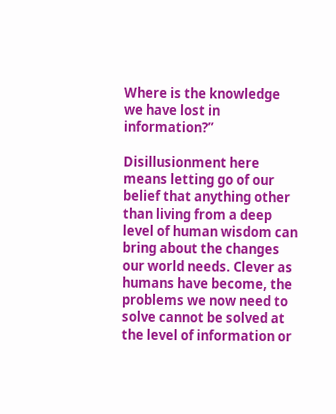Where is the knowledge we have lost in information?”

Disillusionment here means letting go of our belief that anything other than living from a deep level of human wisdom can bring about the changes our world needs. Clever as humans have become, the problems we now need to solve cannot be solved at the level of information or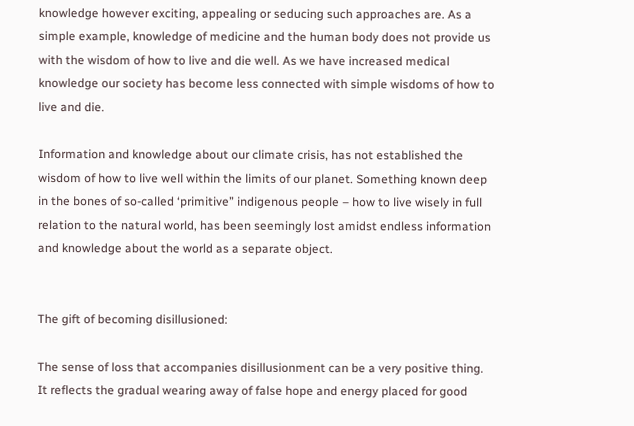knowledge however exciting, appealing or seducing such approaches are. As a simple example, knowledge of medicine and the human body does not provide us with the wisdom of how to live and die well. As we have increased medical knowledge our society has become less connected with simple wisdoms of how to live and die.

Information and knowledge about our climate crisis, has not established the wisdom of how to live well within the limits of our planet. Something known deep in the bones of so-called ‘primitive” indigenous people – how to live wisely in full relation to the natural world, has been seemingly lost amidst endless information and knowledge about the world as a separate object.


The gift of becoming disillusioned:

The sense of loss that accompanies disillusionment can be a very positive thing. It reflects the gradual wearing away of false hope and energy placed for good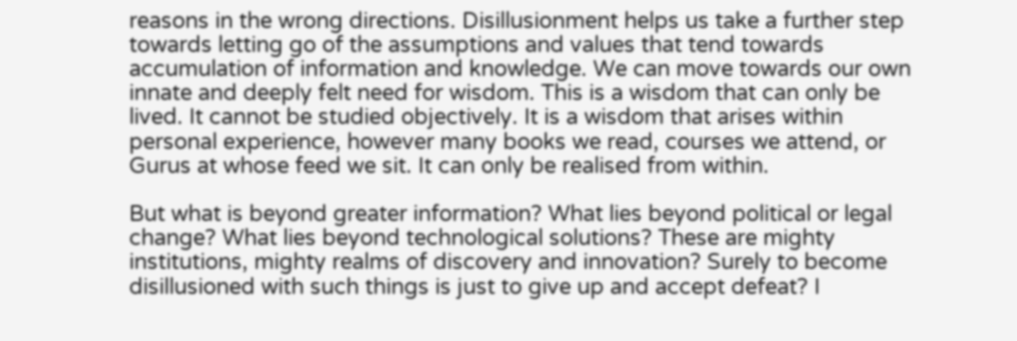reasons in the wrong directions. Disillusionment helps us take a further step towards letting go of the assumptions and values that tend towards accumulation of information and knowledge. We can move towards our own innate and deeply felt need for wisdom. This is a wisdom that can only be lived. It cannot be studied objectively. It is a wisdom that arises within personal experience, however many books we read, courses we attend, or Gurus at whose feed we sit. It can only be realised from within.

But what is beyond greater information? What lies beyond political or legal change? What lies beyond technological solutions? These are mighty institutions, mighty realms of discovery and innovation? Surely to become disillusioned with such things is just to give up and accept defeat? I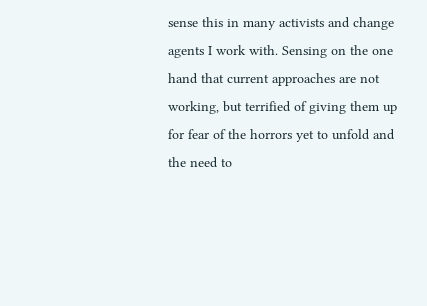sense this in many activists and change agents I work with. Sensing on the one hand that current approaches are not working, but terrified of giving them up for fear of the horrors yet to unfold and the need to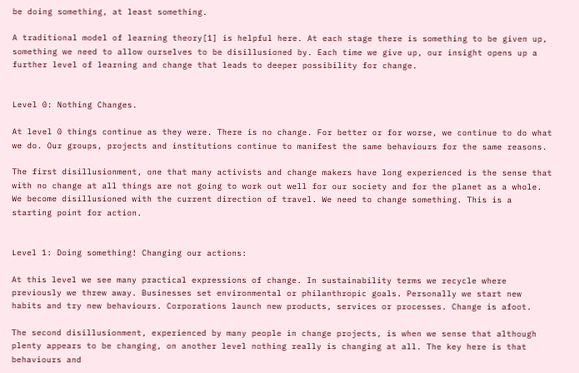be doing something, at least something.

A traditional model of learning theory[1] is helpful here. At each stage there is something to be given up, something we need to allow ourselves to be disillusioned by. Each time we give up, our insight opens up a further level of learning and change that leads to deeper possibility for change.


Level 0: Nothing Changes.

At level 0 things continue as they were. There is no change. For better or for worse, we continue to do what we do. Our groups, projects and institutions continue to manifest the same behaviours for the same reasons.

The first disillusionment, one that many activists and change makers have long experienced is the sense that with no change at all things are not going to work out well for our society and for the planet as a whole. We become disillusioned with the current direction of travel. We need to change something. This is a starting point for action.


Level 1: Doing something! Changing our actions:

At this level we see many practical expressions of change. In sustainability terms we recycle where previously we threw away. Businesses set environmental or philanthropic goals. Personally we start new habits and try new behaviours. Corporations launch new products, services or processes. Change is afoot.

The second disillusionment, experienced by many people in change projects, is when we sense that although plenty appears to be changing, on another level nothing really is changing at all. The key here is that behaviours and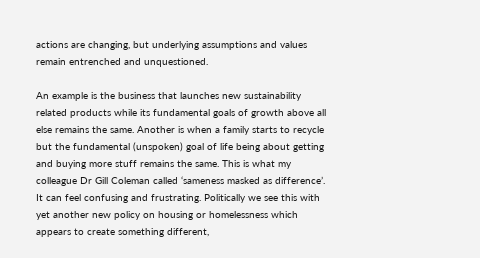actions are changing, but underlying assumptions and values remain entrenched and unquestioned.

An example is the business that launches new sustainability related products while its fundamental goals of growth above all else remains the same. Another is when a family starts to recycle but the fundamental (unspoken) goal of life being about getting and buying more stuff remains the same. This is what my colleague Dr Gill Coleman called ‘sameness masked as difference’. It can feel confusing and frustrating. Politically we see this with yet another new policy on housing or homelessness which appears to create something different,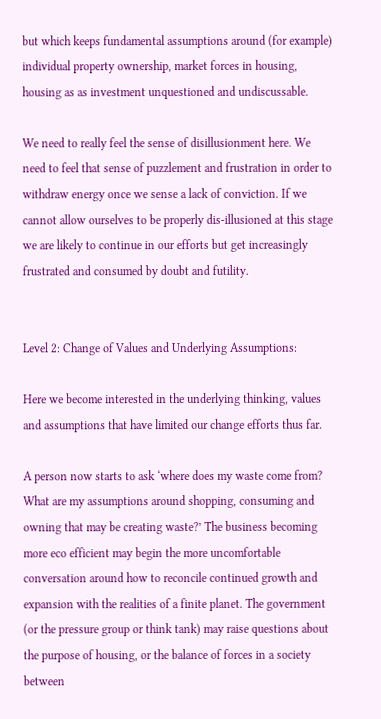but which keeps fundamental assumptions around (for example) individual property ownership, market forces in housing, housing as as investment unquestioned and undiscussable.

We need to really feel the sense of disillusionment here. We need to feel that sense of puzzlement and frustration in order to withdraw energy once we sense a lack of conviction. If we cannot allow ourselves to be properly dis-illusioned at this stage we are likely to continue in our efforts but get increasingly frustrated and consumed by doubt and futility.


Level 2: Change of Values and Underlying Assumptions:

Here we become interested in the underlying thinking, values and assumptions that have limited our change efforts thus far.

A person now starts to ask ‘where does my waste come from? What are my assumptions around shopping, consuming and owning that may be creating waste?’ The business becoming more eco efficient may begin the more uncomfortable conversation around how to reconcile continued growth and expansion with the realities of a finite planet. The government (or the pressure group or think tank) may raise questions about the purpose of housing, or the balance of forces in a society between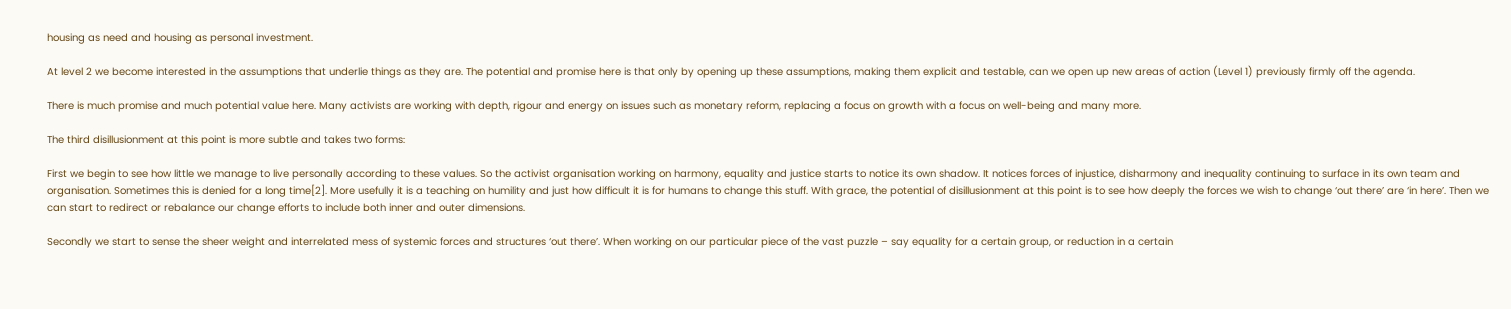housing as need and housing as personal investment.

At level 2 we become interested in the assumptions that underlie things as they are. The potential and promise here is that only by opening up these assumptions, making them explicit and testable, can we open up new areas of action (Level 1) previously firmly off the agenda.

There is much promise and much potential value here. Many activists are working with depth, rigour and energy on issues such as monetary reform, replacing a focus on growth with a focus on well-being and many more.

The third disillusionment at this point is more subtle and takes two forms:

First we begin to see how little we manage to live personally according to these values. So the activist organisation working on harmony, equality and justice starts to notice its own shadow. It notices forces of injustice, disharmony and inequality continuing to surface in its own team and organisation. Sometimes this is denied for a long time[2]. More usefully it is a teaching on humility and just how difficult it is for humans to change this stuff. With grace, the potential of disillusionment at this point is to see how deeply the forces we wish to change ‘out there’ are ‘in here’. Then we can start to redirect or rebalance our change efforts to include both inner and outer dimensions.

Secondly we start to sense the sheer weight and interrelated mess of systemic forces and structures ‘out there’. When working on our particular piece of the vast puzzle – say equality for a certain group, or reduction in a certain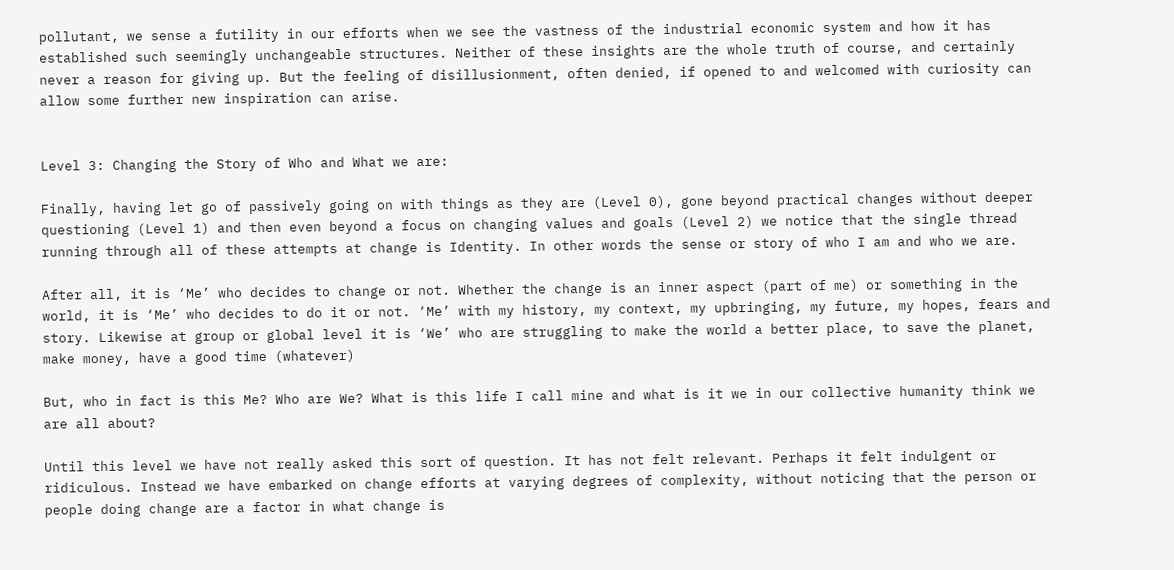pollutant, we sense a futility in our efforts when we see the vastness of the industrial economic system and how it has established such seemingly unchangeable structures. Neither of these insights are the whole truth of course, and certainly never a reason for giving up. But the feeling of disillusionment, often denied, if opened to and welcomed with curiosity can allow some further new inspiration can arise.


Level 3: Changing the Story of Who and What we are:

Finally, having let go of passively going on with things as they are (Level 0), gone beyond practical changes without deeper questioning (Level 1) and then even beyond a focus on changing values and goals (Level 2) we notice that the single thread running through all of these attempts at change is Identity. In other words the sense or story of who I am and who we are.

After all, it is ‘Me’ who decides to change or not. Whether the change is an inner aspect (part of me) or something in the world, it is ‘Me’ who decides to do it or not. ‘Me’ with my history, my context, my upbringing, my future, my hopes, fears and story. Likewise at group or global level it is ‘We’ who are struggling to make the world a better place, to save the planet, make money, have a good time (whatever)

But, who in fact is this Me? Who are We? What is this life I call mine and what is it we in our collective humanity think we are all about?

Until this level we have not really asked this sort of question. It has not felt relevant. Perhaps it felt indulgent or ridiculous. Instead we have embarked on change efforts at varying degrees of complexity, without noticing that the person or people doing change are a factor in what change is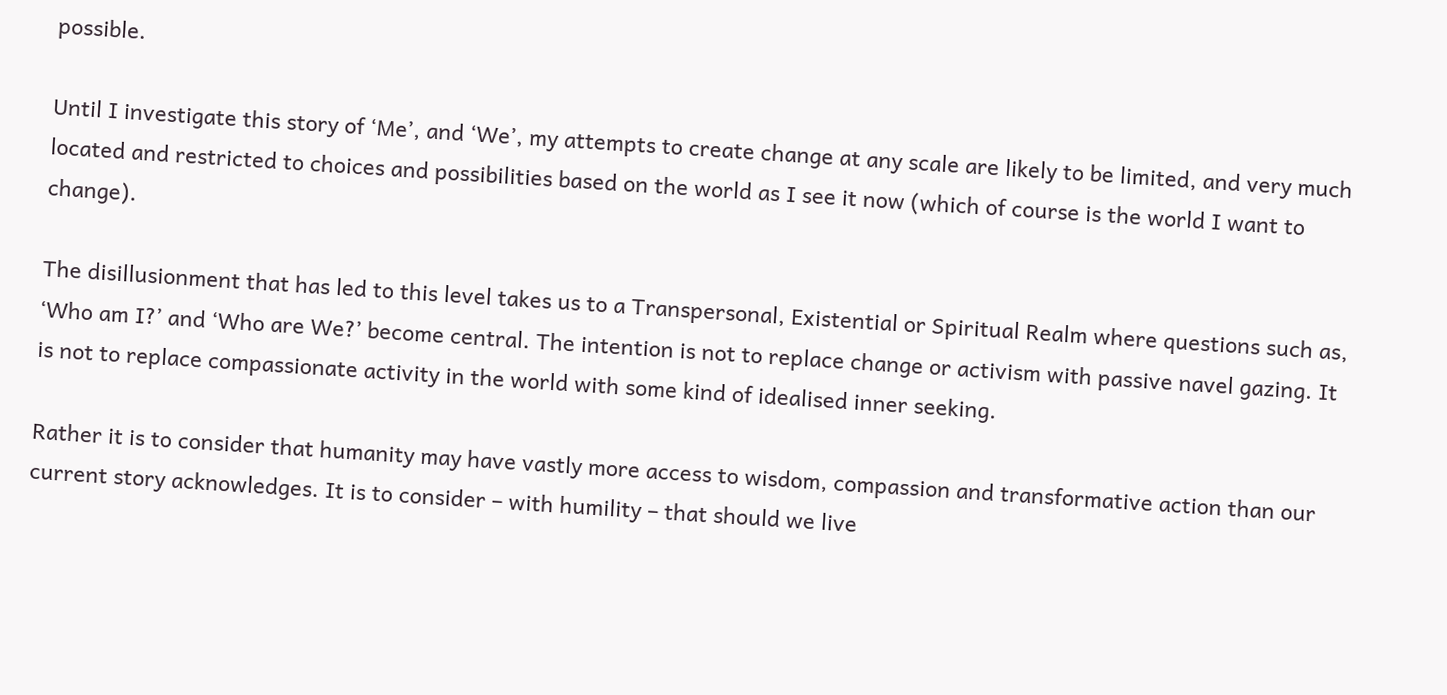possible.

Until I investigate this story of ‘Me’, and ‘We’, my attempts to create change at any scale are likely to be limited, and very much located and restricted to choices and possibilities based on the world as I see it now (which of course is the world I want to change).

The disillusionment that has led to this level takes us to a Transpersonal, Existential or Spiritual Realm where questions such as, ‘Who am I?’ and ‘Who are We?’ become central. The intention is not to replace change or activism with passive navel gazing. It is not to replace compassionate activity in the world with some kind of idealised inner seeking.

Rather it is to consider that humanity may have vastly more access to wisdom, compassion and transformative action than our current story acknowledges. It is to consider – with humility – that should we live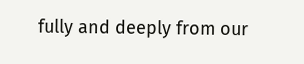fully and deeply from our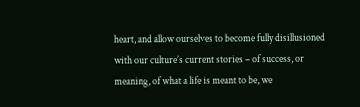heart, and allow ourselves to become fully disillusioned with our culture’s current stories – of success, or meaning, of what a life is meant to be, we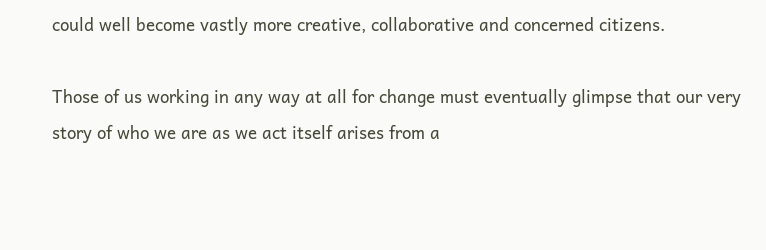could well become vastly more creative, collaborative and concerned citizens.

Those of us working in any way at all for change must eventually glimpse that our very story of who we are as we act itself arises from a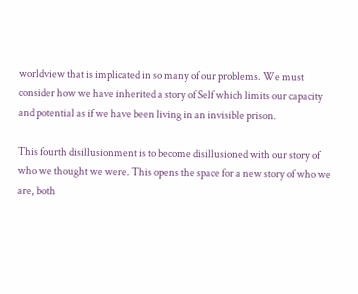worldview that is implicated in so many of our problems. We must consider how we have inherited a story of Self which limits our capacity and potential as if we have been living in an invisible prison.

This fourth disillusionment is to become disillusioned with our story of who we thought we were. This opens the space for a new story of who we are, both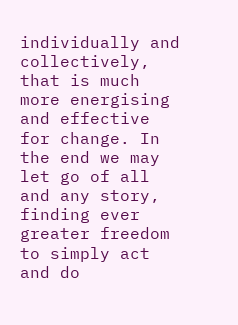individually and collectively, that is much more energising and effective for change. In the end we may let go of all and any story, finding ever greater freedom to simply act and do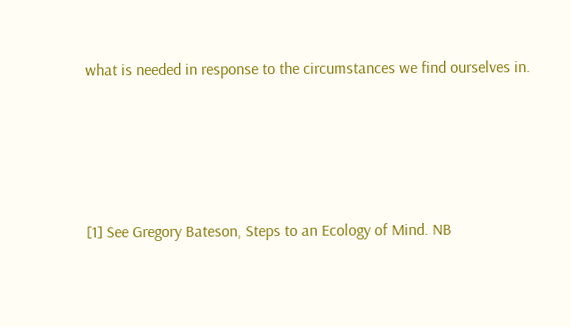what is needed in response to the circumstances we find ourselves in.




[1] See Gregory Bateson, Steps to an Ecology of Mind. NB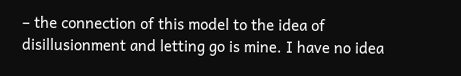– the connection of this model to the idea of disillusionment and letting go is mine. I have no idea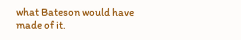what Bateson would have made of it.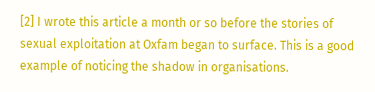[2] I wrote this article a month or so before the stories of sexual exploitation at Oxfam began to surface. This is a good example of noticing the shadow in organisations.